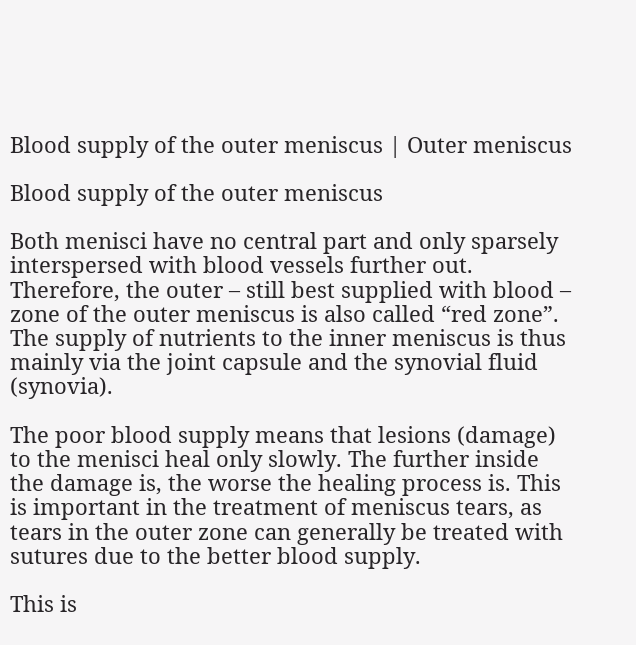Blood supply of the outer meniscus | Outer meniscus

Blood supply of the outer meniscus

Both menisci have no central part and only sparsely interspersed with blood vessels further out. Therefore, the outer – still best supplied with blood – zone of the outer meniscus is also called “red zone”. The supply of nutrients to the inner meniscus is thus mainly via the joint capsule and the synovial fluid (synovia).

The poor blood supply means that lesions (damage) to the menisci heal only slowly. The further inside the damage is, the worse the healing process is. This is important in the treatment of meniscus tears, as tears in the outer zone can generally be treated with sutures due to the better blood supply.

This is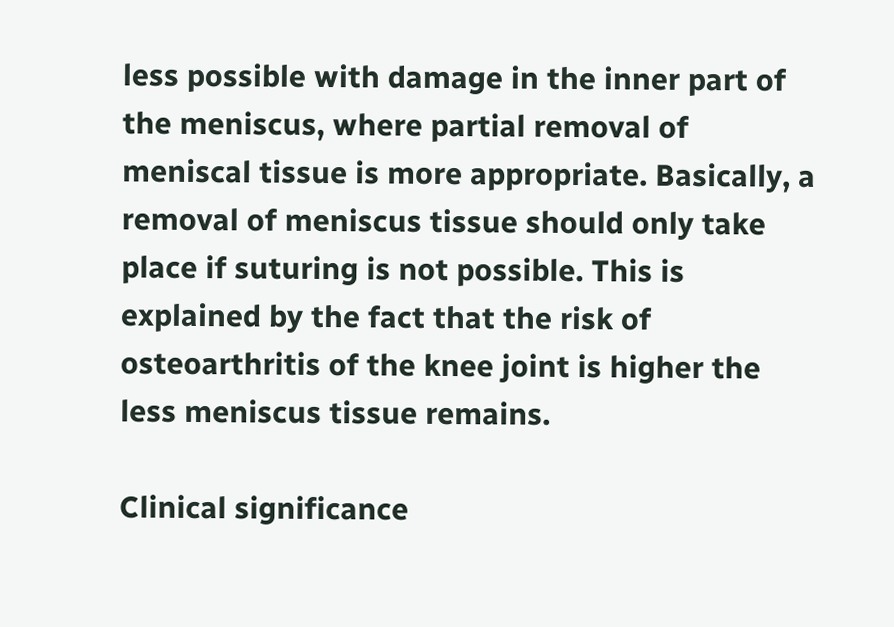less possible with damage in the inner part of the meniscus, where partial removal of meniscal tissue is more appropriate. Basically, a removal of meniscus tissue should only take place if suturing is not possible. This is explained by the fact that the risk of osteoarthritis of the knee joint is higher the less meniscus tissue remains.

Clinical significance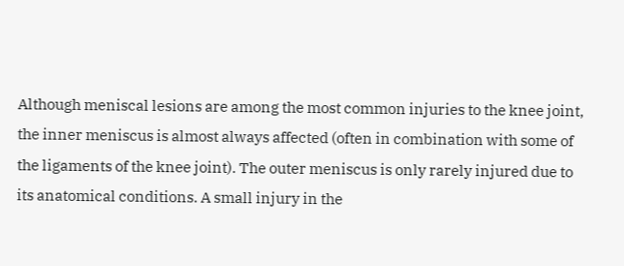Although meniscal lesions are among the most common injuries to the knee joint, the inner meniscus is almost always affected (often in combination with some of the ligaments of the knee joint). The outer meniscus is only rarely injured due to its anatomical conditions. A small injury in the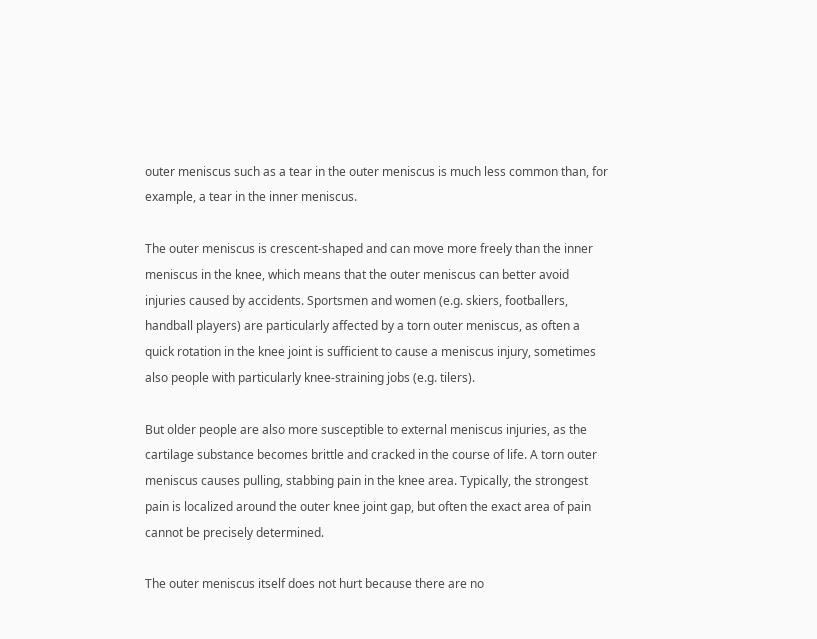outer meniscus such as a tear in the outer meniscus is much less common than, for example, a tear in the inner meniscus.

The outer meniscus is crescent-shaped and can move more freely than the inner meniscus in the knee, which means that the outer meniscus can better avoid injuries caused by accidents. Sportsmen and women (e.g. skiers, footballers, handball players) are particularly affected by a torn outer meniscus, as often a quick rotation in the knee joint is sufficient to cause a meniscus injury, sometimes also people with particularly knee-straining jobs (e.g. tilers).

But older people are also more susceptible to external meniscus injuries, as the cartilage substance becomes brittle and cracked in the course of life. A torn outer meniscus causes pulling, stabbing pain in the knee area. Typically, the strongest pain is localized around the outer knee joint gap, but often the exact area of pain cannot be precisely determined.

The outer meniscus itself does not hurt because there are no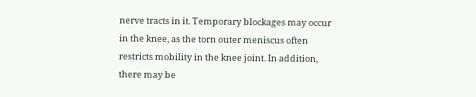nerve tracts in it. Temporary blockages may occur in the knee, as the torn outer meniscus often restricts mobility in the knee joint. In addition, there may be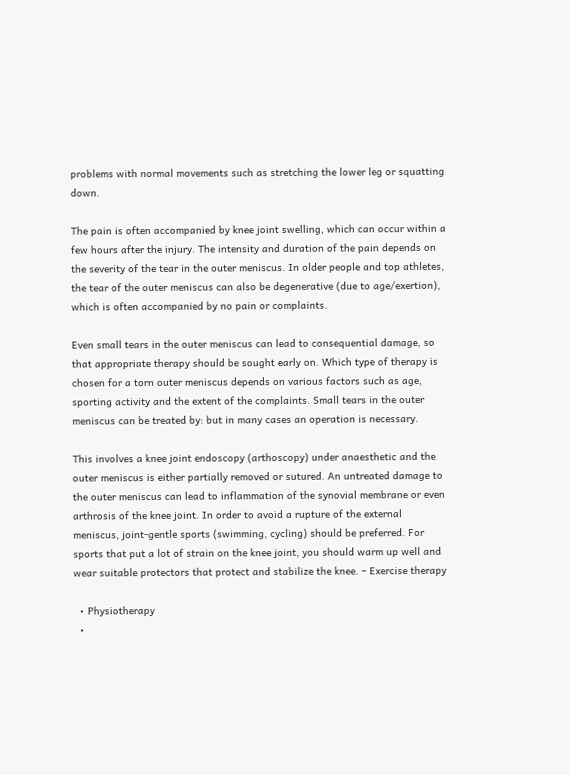problems with normal movements such as stretching the lower leg or squatting down.

The pain is often accompanied by knee joint swelling, which can occur within a few hours after the injury. The intensity and duration of the pain depends on the severity of the tear in the outer meniscus. In older people and top athletes, the tear of the outer meniscus can also be degenerative (due to age/exertion), which is often accompanied by no pain or complaints.

Even small tears in the outer meniscus can lead to consequential damage, so that appropriate therapy should be sought early on. Which type of therapy is chosen for a torn outer meniscus depends on various factors such as age, sporting activity and the extent of the complaints. Small tears in the outer meniscus can be treated by: but in many cases an operation is necessary.

This involves a knee joint endoscopy (arthoscopy) under anaesthetic and the outer meniscus is either partially removed or sutured. An untreated damage to the outer meniscus can lead to inflammation of the synovial membrane or even arthrosis of the knee joint. In order to avoid a rupture of the external meniscus, joint-gentle sports (swimming, cycling) should be preferred. For sports that put a lot of strain on the knee joint, you should warm up well and wear suitable protectors that protect and stabilize the knee. – Exercise therapy

  • Physiotherapy
  •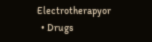Electrotherapyor
  • Drugs